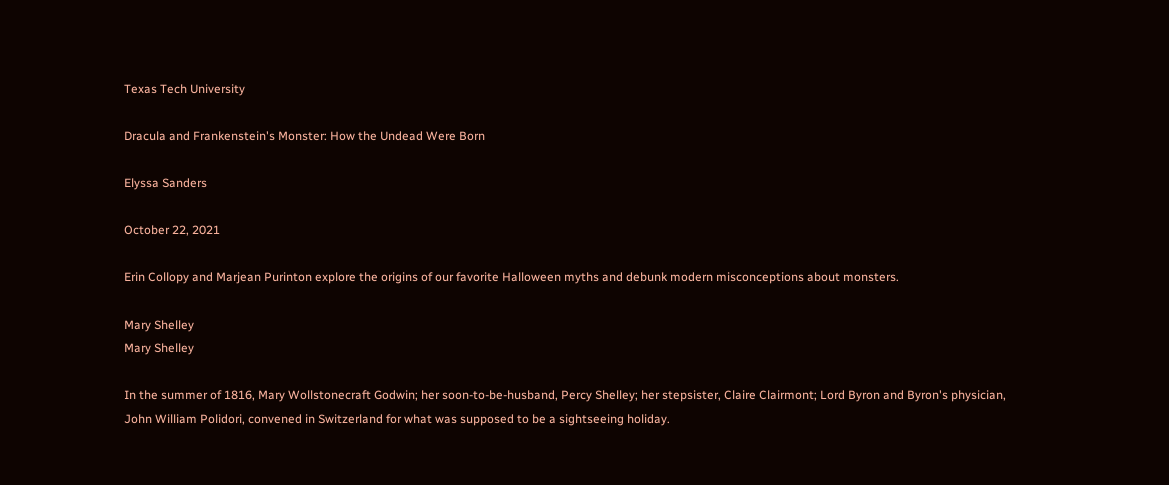Texas Tech University

Dracula and Frankenstein's Monster: How the Undead Were Born

Elyssa Sanders

October 22, 2021

Erin Collopy and Marjean Purinton explore the origins of our favorite Halloween myths and debunk modern misconceptions about monsters.

Mary Shelley
Mary Shelley

In the summer of 1816, Mary Wollstonecraft Godwin; her soon-to-be-husband, Percy Shelley; her stepsister, Claire Clairmont; Lord Byron and Byron's physician, John William Polidori, convened in Switzerland for what was supposed to be a sightseeing holiday.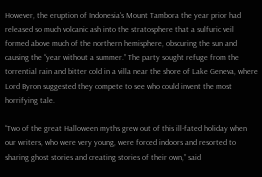However, the eruption of Indonesia's Mount Tambora the year prior had released so much volcanic ash into the stratosphere that a sulfuric veil formed above much of the northern hemisphere, obscuring the sun and causing the “year without a summer.” The party sought refuge from the torrential rain and bitter cold in a villa near the shore of Lake Geneva, where Lord Byron suggested they compete to see who could invent the most horrifying tale.

“Two of the great Halloween myths grew out of this ill-fated holiday when our writers, who were very young, were forced indoors and resorted to sharing ghost stories and creating stories of their own,” said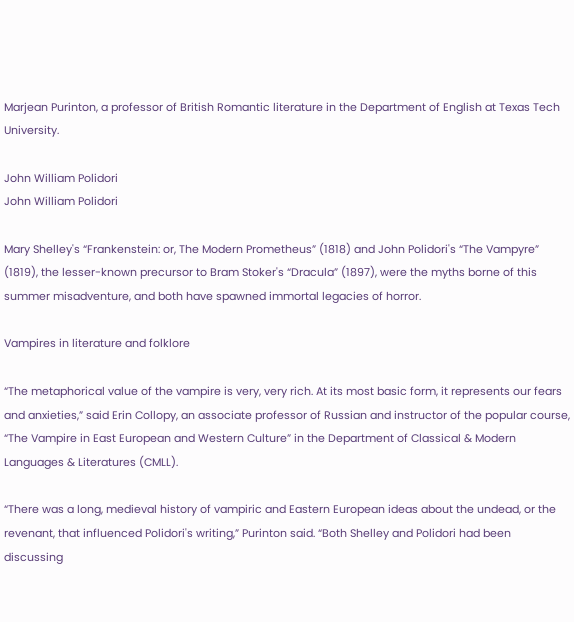Marjean Purinton, a professor of British Romantic literature in the Department of English at Texas Tech University.

John William Polidori
John William Polidori

Mary Shelley's “Frankenstein: or, The Modern Prometheus” (1818) and John Polidori's “The Vampyre” (1819), the lesser-known precursor to Bram Stoker's “Dracula” (1897), were the myths borne of this summer misadventure, and both have spawned immortal legacies of horror.

Vampires in literature and folklore

“The metaphorical value of the vampire is very, very rich. At its most basic form, it represents our fears and anxieties,” said Erin Collopy, an associate professor of Russian and instructor of the popular course, “The Vampire in East European and Western Culture” in the Department of Classical & Modern Languages & Literatures (CMLL).

“There was a long, medieval history of vampiric and Eastern European ideas about the undead, or the revenant, that influenced Polidori's writing,” Purinton said. “Both Shelley and Polidori had been discussing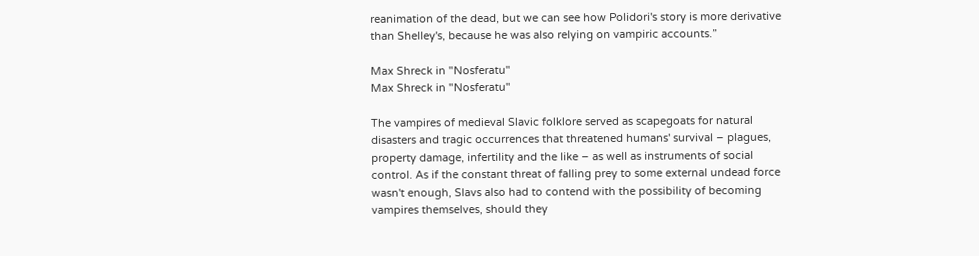reanimation of the dead, but we can see how Polidori's story is more derivative than Shelley's, because he was also relying on vampiric accounts.”

Max Shreck in "Nosferatu"
Max Shreck in "Nosferatu"

The vampires of medieval Slavic folklore served as scapegoats for natural disasters and tragic occurrences that threatened humans' survival – plagues, property damage, infertility and the like – as well as instruments of social control. As if the constant threat of falling prey to some external undead force wasn't enough, Slavs also had to contend with the possibility of becoming vampires themselves, should they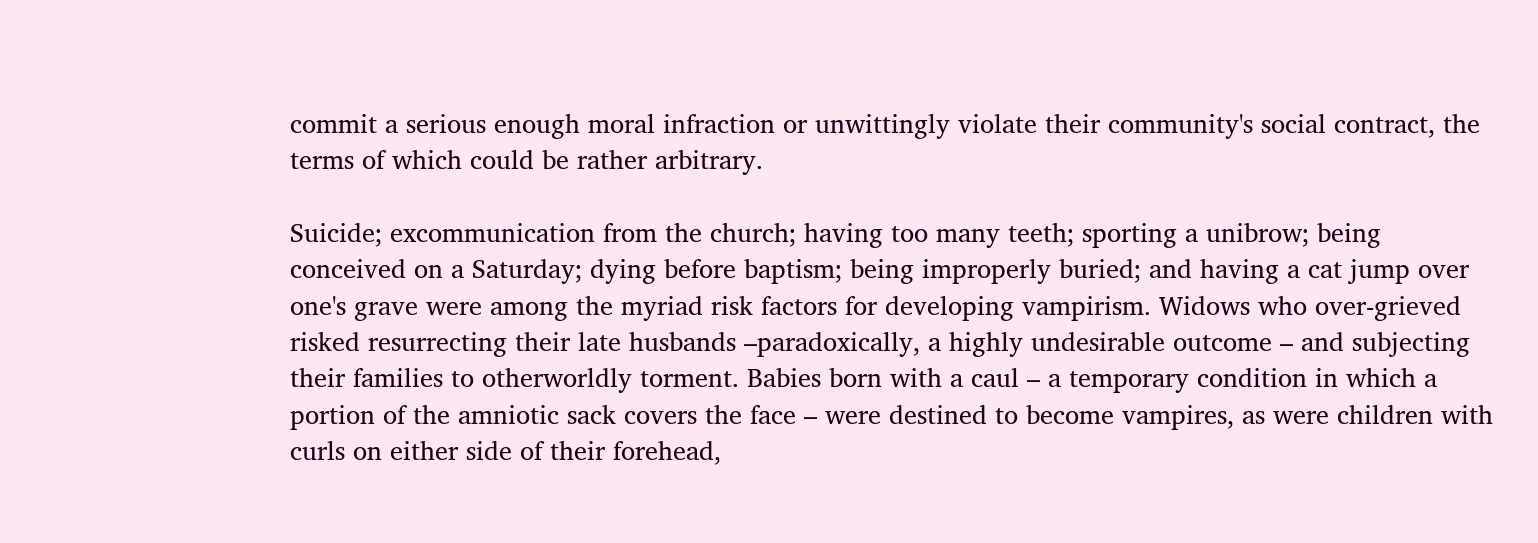commit a serious enough moral infraction or unwittingly violate their community's social contract, the terms of which could be rather arbitrary.

Suicide; excommunication from the church; having too many teeth; sporting a unibrow; being conceived on a Saturday; dying before baptism; being improperly buried; and having a cat jump over one's grave were among the myriad risk factors for developing vampirism. Widows who over-grieved risked resurrecting their late husbands –paradoxically, a highly undesirable outcome – and subjecting their families to otherworldly torment. Babies born with a caul – a temporary condition in which a portion of the amniotic sack covers the face – were destined to become vampires, as were children with curls on either side of their forehead,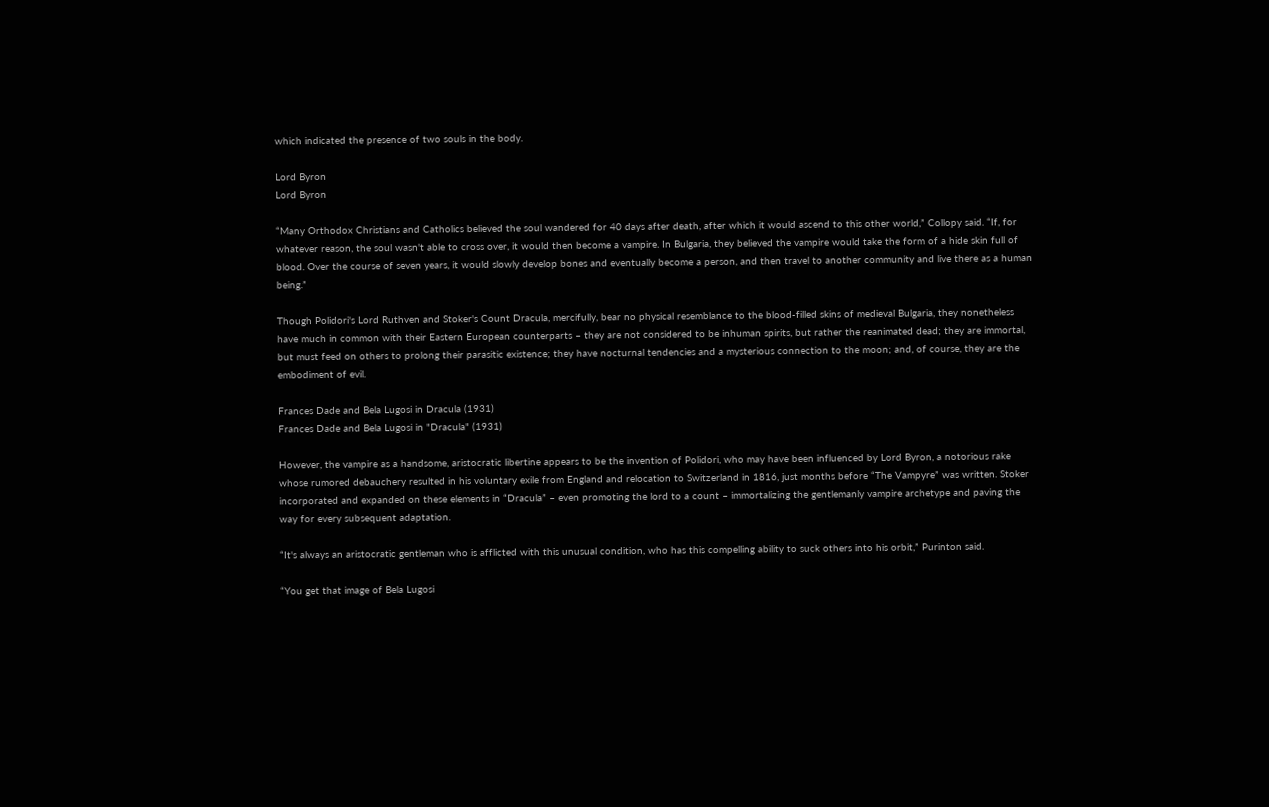which indicated the presence of two souls in the body.

Lord Byron
Lord Byron

“Many Orthodox Christians and Catholics believed the soul wandered for 40 days after death, after which it would ascend to this other world,” Collopy said. “If, for whatever reason, the soul wasn't able to cross over, it would then become a vampire. In Bulgaria, they believed the vampire would take the form of a hide skin full of blood. Over the course of seven years, it would slowly develop bones and eventually become a person, and then travel to another community and live there as a human being.”

Though Polidori's Lord Ruthven and Stoker's Count Dracula, mercifully, bear no physical resemblance to the blood-filled skins of medieval Bulgaria, they nonetheless have much in common with their Eastern European counterparts – they are not considered to be inhuman spirits, but rather the reanimated dead; they are immortal, but must feed on others to prolong their parasitic existence; they have nocturnal tendencies and a mysterious connection to the moon; and, of course, they are the embodiment of evil.

Frances Dade and Bela Lugosi in Dracula (1931)
Frances Dade and Bela Lugosi in "Dracula" (1931)

However, the vampire as a handsome, aristocratic libertine appears to be the invention of Polidori, who may have been influenced by Lord Byron, a notorious rake whose rumored debauchery resulted in his voluntary exile from England and relocation to Switzerland in 1816, just months before “The Vampyre” was written. Stoker incorporated and expanded on these elements in “Dracula” – even promoting the lord to a count – immortalizing the gentlemanly vampire archetype and paving the way for every subsequent adaptation.

“It's always an aristocratic gentleman who is afflicted with this unusual condition, who has this compelling ability to suck others into his orbit,” Purinton said.

“You get that image of Bela Lugosi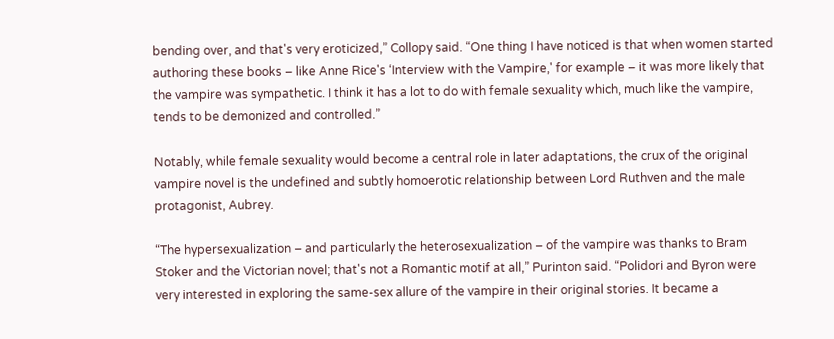bending over, and that's very eroticized,” Collopy said. “One thing I have noticed is that when women started authoring these books – like Anne Rice's ‘Interview with the Vampire,' for example – it was more likely that the vampire was sympathetic. I think it has a lot to do with female sexuality which, much like the vampire, tends to be demonized and controlled.”

Notably, while female sexuality would become a central role in later adaptations, the crux of the original vampire novel is the undefined and subtly homoerotic relationship between Lord Ruthven and the male protagonist, Aubrey.

“The hypersexualization – and particularly the heterosexualization – of the vampire was thanks to Bram Stoker and the Victorian novel; that's not a Romantic motif at all,” Purinton said. “Polidori and Byron were very interested in exploring the same-sex allure of the vampire in their original stories. It became a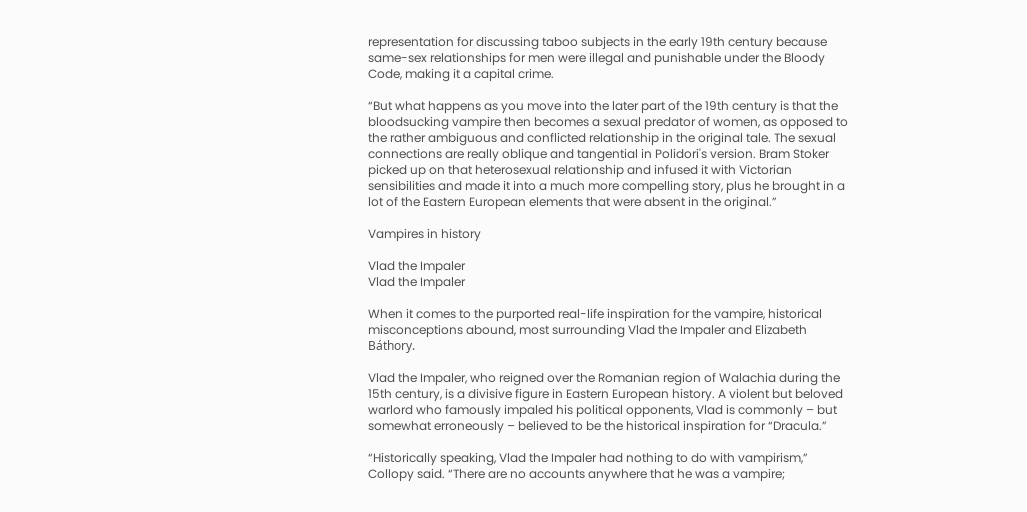representation for discussing taboo subjects in the early 19th century because same-sex relationships for men were illegal and punishable under the Bloody Code, making it a capital crime.

“But what happens as you move into the later part of the 19th century is that the bloodsucking vampire then becomes a sexual predator of women, as opposed to the rather ambiguous and conflicted relationship in the original tale. The sexual connections are really oblique and tangential in Polidori's version. Bram Stoker picked up on that heterosexual relationship and infused it with Victorian sensibilities and made it into a much more compelling story, plus he brought in a lot of the Eastern European elements that were absent in the original.”

Vampires in history

Vlad the Impaler
Vlad the Impaler

When it comes to the purported real-life inspiration for the vampire, historical misconceptions abound, most surrounding Vlad the Impaler and Elizabeth Báthory.

Vlad the Impaler, who reigned over the Romanian region of Walachia during the 15th century, is a divisive figure in Eastern European history. A violent but beloved warlord who famously impaled his political opponents, Vlad is commonly – but somewhat erroneously – believed to be the historical inspiration for “Dracula.”

“Historically speaking, Vlad the Impaler had nothing to do with vampirism,” Collopy said. “There are no accounts anywhere that he was a vampire;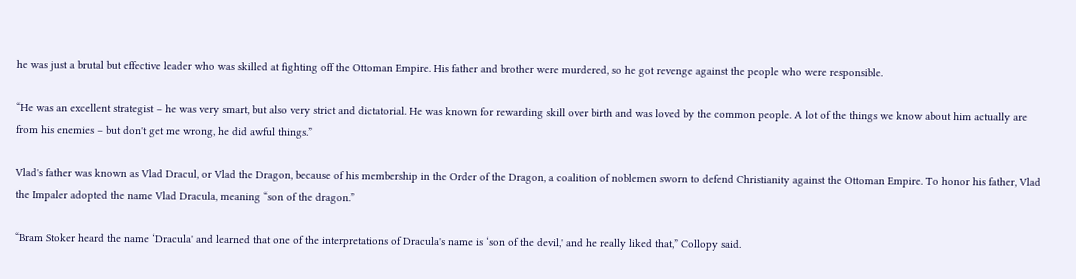he was just a brutal but effective leader who was skilled at fighting off the Ottoman Empire. His father and brother were murdered, so he got revenge against the people who were responsible.

“He was an excellent strategist – he was very smart, but also very strict and dictatorial. He was known for rewarding skill over birth and was loved by the common people. A lot of the things we know about him actually are from his enemies – but don't get me wrong, he did awful things.”

Vlad's father was known as Vlad Dracul, or Vlad the Dragon, because of his membership in the Order of the Dragon, a coalition of noblemen sworn to defend Christianity against the Ottoman Empire. To honor his father, Vlad the Impaler adopted the name Vlad Dracula, meaning “son of the dragon.”

“Bram Stoker heard the name ‘Dracula' and learned that one of the interpretations of Dracula's name is ‘son of the devil,' and he really liked that,” Collopy said.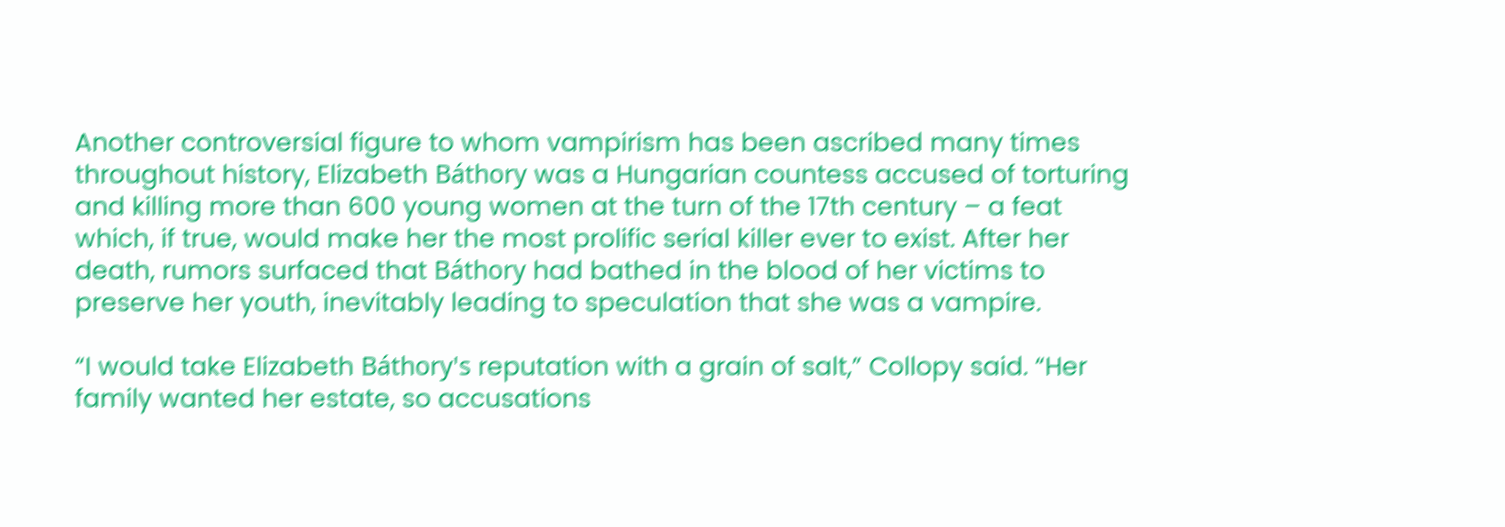Another controversial figure to whom vampirism has been ascribed many times throughout history, Elizabeth Báthory was a Hungarian countess accused of torturing and killing more than 600 young women at the turn of the 17th century – a feat which, if true, would make her the most prolific serial killer ever to exist. After her death, rumors surfaced that Báthory had bathed in the blood of her victims to preserve her youth, inevitably leading to speculation that she was a vampire.

“I would take Elizabeth Báthory's reputation with a grain of salt,” Collopy said. “Her family wanted her estate, so accusations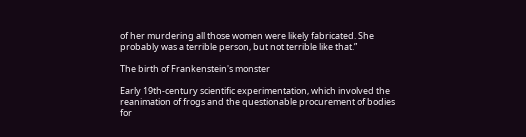of her murdering all those women were likely fabricated. She probably was a terrible person, but not terrible like that.”

The birth of Frankenstein's monster

Early 19th-century scientific experimentation, which involved the reanimation of frogs and the questionable procurement of bodies for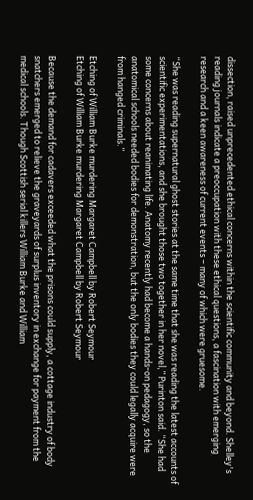dissection, raised unprecedented ethical concerns within the scientific community and beyond. Shelley's reading journals indicate a preoccupation with these ethical questions, a fascination with emerging research and a keen awareness of current events – many of which were gruesome.

“She was reading supernatural ghost stories at the same time that she was reading the latest accounts of scientific experimentations, and she brought those two together in her novel,” Purinton said. “She had some concerns about reanimating life. Anatomy recently had become a hands-on pedagogy, so the anatomical schools needed bodies for demonstration, but the only bodies they could legally acquire were from hanged criminals.”

Etching of William Burke murdering Margaret Campbell by Robert Seymour
Etching of William Burke murdering Margaret Campbell by Robert Seymour

Because the demand for cadavers exceeded what the prisons could supply, a cottage industry of body snatchers emerged to relieve the graveyards of surplus inventory in exchange for payment from the medical schools. Though Scottish serial killers William Burke and William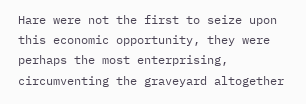Hare were not the first to seize upon this economic opportunity, they were perhaps the most enterprising, circumventing the graveyard altogether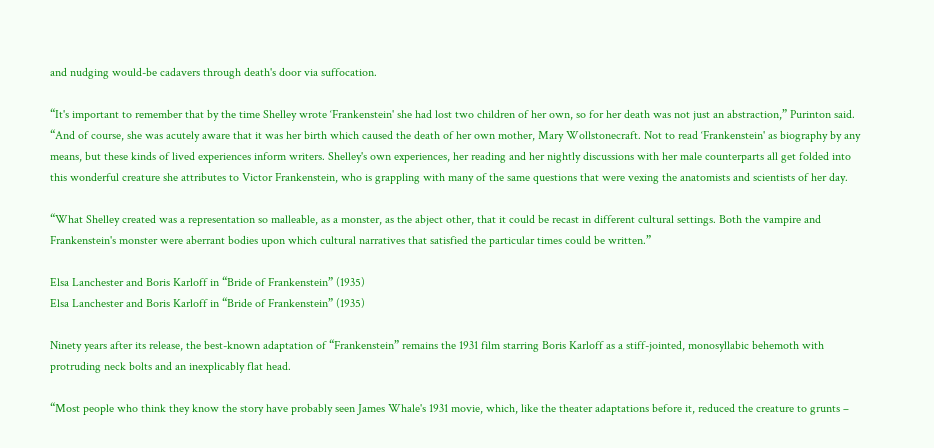and nudging would-be cadavers through death's door via suffocation.

“It's important to remember that by the time Shelley wrote ‘Frankenstein' she had lost two children of her own, so for her death was not just an abstraction,” Purinton said. “And of course, she was acutely aware that it was her birth which caused the death of her own mother, Mary Wollstonecraft. Not to read ‘Frankenstein' as biography by any means, but these kinds of lived experiences inform writers. Shelley's own experiences, her reading and her nightly discussions with her male counterparts all get folded into this wonderful creature she attributes to Victor Frankenstein, who is grappling with many of the same questions that were vexing the anatomists and scientists of her day.

“What Shelley created was a representation so malleable, as a monster, as the abject other, that it could be recast in different cultural settings. Both the vampire and Frankenstein's monster were aberrant bodies upon which cultural narratives that satisfied the particular times could be written.”

Elsa Lanchester and Boris Karloff in “Bride of Frankenstein” (1935)
Elsa Lanchester and Boris Karloff in “Bride of Frankenstein” (1935)

Ninety years after its release, the best-known adaptation of “Frankenstein” remains the 1931 film starring Boris Karloff as a stiff-jointed, monosyllabic behemoth with protruding neck bolts and an inexplicably flat head.

“Most people who think they know the story have probably seen James Whale's 1931 movie, which, like the theater adaptations before it, reduced the creature to grunts –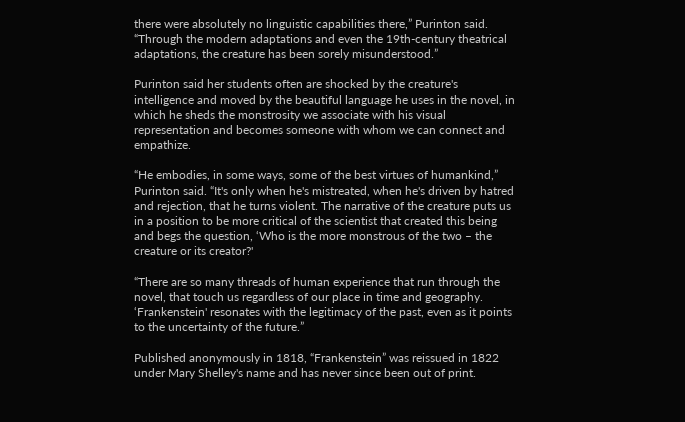there were absolutely no linguistic capabilities there,” Purinton said. “Through the modern adaptations and even the 19th-century theatrical adaptations, the creature has been sorely misunderstood.”

Purinton said her students often are shocked by the creature's intelligence and moved by the beautiful language he uses in the novel, in which he sheds the monstrosity we associate with his visual representation and becomes someone with whom we can connect and empathize.

“He embodies, in some ways, some of the best virtues of humankind,” Purinton said. “It's only when he's mistreated, when he's driven by hatred and rejection, that he turns violent. The narrative of the creature puts us in a position to be more critical of the scientist that created this being and begs the question, ‘Who is the more monstrous of the two – the creature or its creator?'

“There are so many threads of human experience that run through the novel, that touch us regardless of our place in time and geography. ‘Frankenstein' resonates with the legitimacy of the past, even as it points to the uncertainty of the future.”

Published anonymously in 1818, “Frankenstein” was reissued in 1822 under Mary Shelley's name and has never since been out of print.